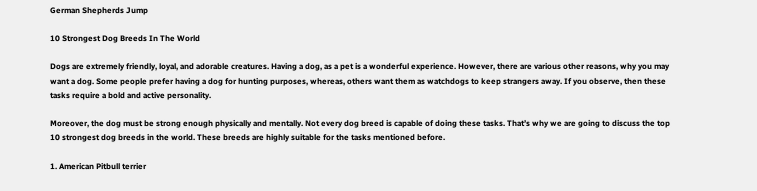German Shepherds Jump

10 Strongest Dog Breeds In The World

Dogs are extremely friendly, loyal, and adorable creatures. Having a dog, as a pet is a wonderful experience. However, there are various other reasons, why you may want a dog. Some people prefer having a dog for hunting purposes, whereas, others want them as watchdogs to keep strangers away. If you observe, then these tasks require a bold and active personality.

Moreover, the dog must be strong enough physically and mentally. Not every dog breed is capable of doing these tasks. That’s why we are going to discuss the top 10 strongest dog breeds in the world. These breeds are highly suitable for the tasks mentioned before.

1. American Pitbull terrier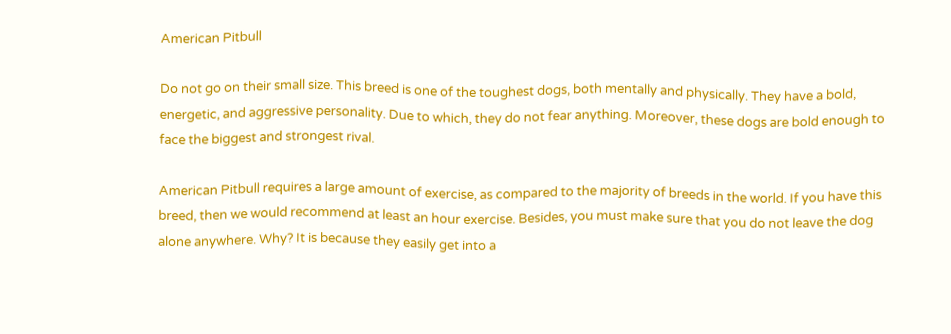American Pitbull

Do not go on their small size. This breed is one of the toughest dogs, both mentally and physically. They have a bold, energetic, and aggressive personality. Due to which, they do not fear anything. Moreover, these dogs are bold enough to face the biggest and strongest rival.

American Pitbull requires a large amount of exercise, as compared to the majority of breeds in the world. If you have this breed, then we would recommend at least an hour exercise. Besides, you must make sure that you do not leave the dog alone anywhere. Why? It is because they easily get into a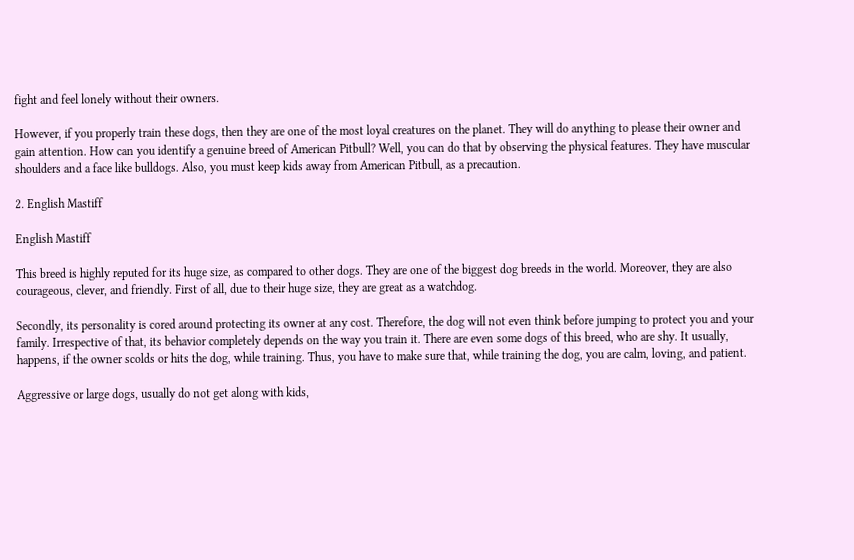fight and feel lonely without their owners.

However, if you properly train these dogs, then they are one of the most loyal creatures on the planet. They will do anything to please their owner and gain attention. How can you identify a genuine breed of American Pitbull? Well, you can do that by observing the physical features. They have muscular shoulders and a face like bulldogs. Also, you must keep kids away from American Pitbull, as a precaution.

2. English Mastiff

English Mastiff

This breed is highly reputed for its huge size, as compared to other dogs. They are one of the biggest dog breeds in the world. Moreover, they are also courageous, clever, and friendly. First of all, due to their huge size, they are great as a watchdog.

Secondly, its personality is cored around protecting its owner at any cost. Therefore, the dog will not even think before jumping to protect you and your family. Irrespective of that, its behavior completely depends on the way you train it. There are even some dogs of this breed, who are shy. It usually, happens, if the owner scolds or hits the dog, while training. Thus, you have to make sure that, while training the dog, you are calm, loving, and patient.

Aggressive or large dogs, usually do not get along with kids,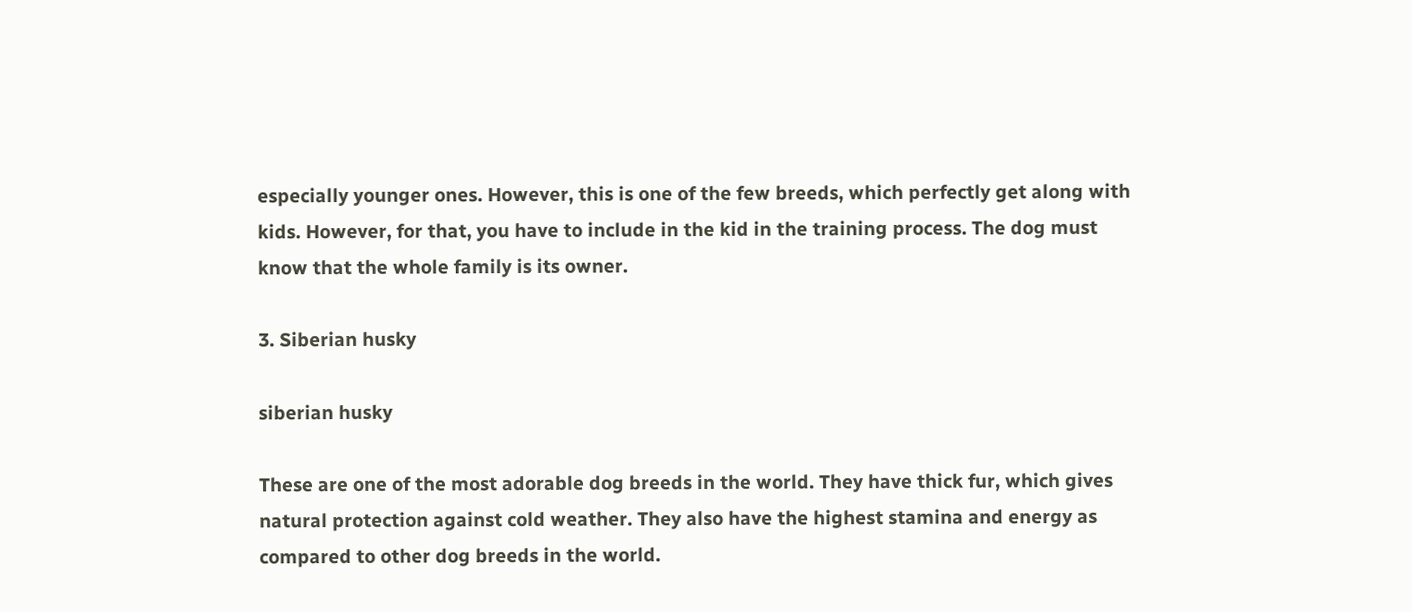especially younger ones. However, this is one of the few breeds, which perfectly get along with kids. However, for that, you have to include in the kid in the training process. The dog must know that the whole family is its owner.

3. Siberian husky

siberian husky

These are one of the most adorable dog breeds in the world. They have thick fur, which gives natural protection against cold weather. They also have the highest stamina and energy as compared to other dog breeds in the world.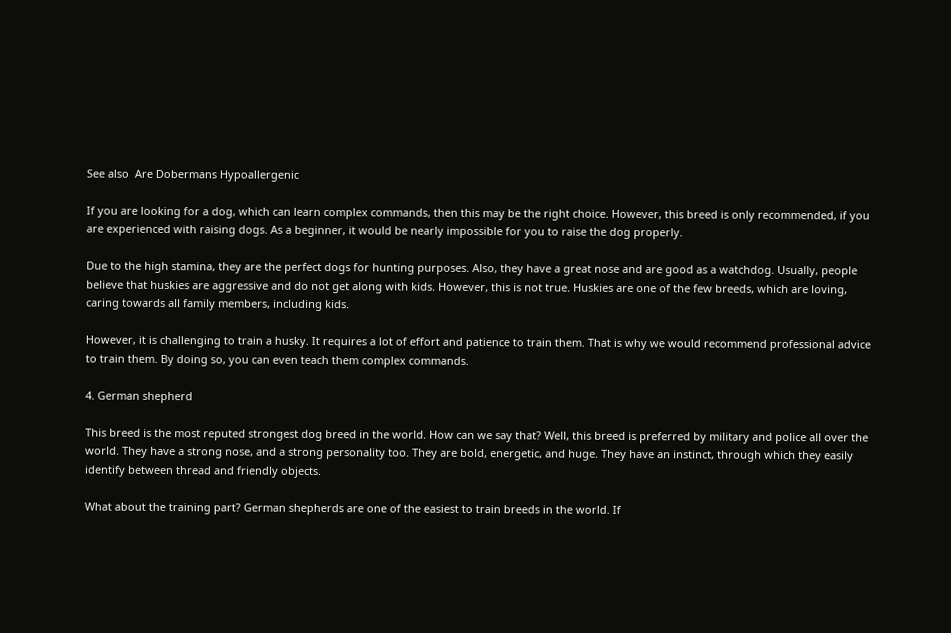See also  Are Dobermans Hypoallergenic

If you are looking for a dog, which can learn complex commands, then this may be the right choice. However, this breed is only recommended, if you are experienced with raising dogs. As a beginner, it would be nearly impossible for you to raise the dog properly.

Due to the high stamina, they are the perfect dogs for hunting purposes. Also, they have a great nose and are good as a watchdog. Usually, people believe that huskies are aggressive and do not get along with kids. However, this is not true. Huskies are one of the few breeds, which are loving, caring towards all family members, including kids.

However, it is challenging to train a husky. It requires a lot of effort and patience to train them. That is why we would recommend professional advice to train them. By doing so, you can even teach them complex commands.

4. German shepherd

This breed is the most reputed strongest dog breed in the world. How can we say that? Well, this breed is preferred by military and police all over the world. They have a strong nose, and a strong personality too. They are bold, energetic, and huge. They have an instinct, through which they easily identify between thread and friendly objects.

What about the training part? German shepherds are one of the easiest to train breeds in the world. If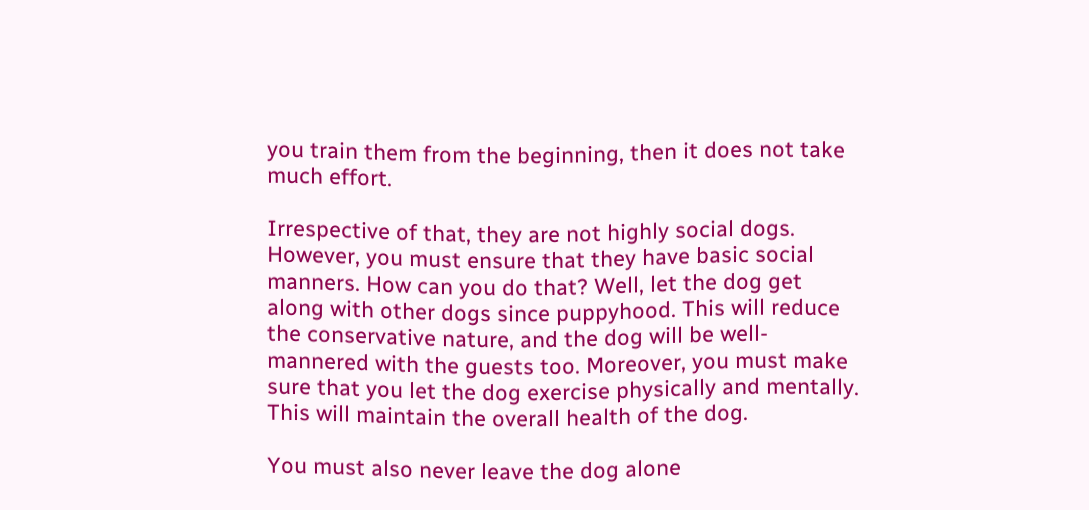you train them from the beginning, then it does not take much effort.

Irrespective of that, they are not highly social dogs. However, you must ensure that they have basic social manners. How can you do that? Well, let the dog get along with other dogs since puppyhood. This will reduce the conservative nature, and the dog will be well-mannered with the guests too. Moreover, you must make sure that you let the dog exercise physically and mentally. This will maintain the overall health of the dog.

You must also never leave the dog alone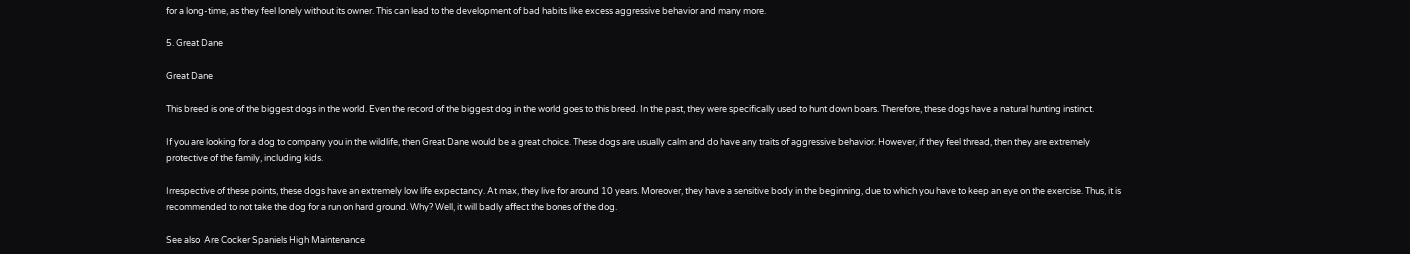for a long-time, as they feel lonely without its owner. This can lead to the development of bad habits like excess aggressive behavior and many more.

5. Great Dane

Great Dane

This breed is one of the biggest dogs in the world. Even the record of the biggest dog in the world goes to this breed. In the past, they were specifically used to hunt down boars. Therefore, these dogs have a natural hunting instinct.

If you are looking for a dog to company you in the wildlife, then Great Dane would be a great choice. These dogs are usually calm and do have any traits of aggressive behavior. However, if they feel thread, then they are extremely protective of the family, including kids.

Irrespective of these points, these dogs have an extremely low life expectancy. At max, they live for around 10 years. Moreover, they have a sensitive body in the beginning, due to which you have to keep an eye on the exercise. Thus, it is recommended to not take the dog for a run on hard ground. Why? Well, it will badly affect the bones of the dog.

See also  Are Cocker Spaniels High Maintenance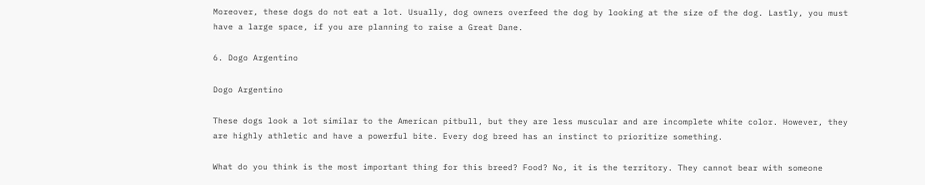Moreover, these dogs do not eat a lot. Usually, dog owners overfeed the dog by looking at the size of the dog. Lastly, you must have a large space, if you are planning to raise a Great Dane.

6. Dogo Argentino

Dogo Argentino

These dogs look a lot similar to the American pitbull, but they are less muscular and are incomplete white color. However, they are highly athletic and have a powerful bite. Every dog breed has an instinct to prioritize something.

What do you think is the most important thing for this breed? Food? No, it is the territory. They cannot bear with someone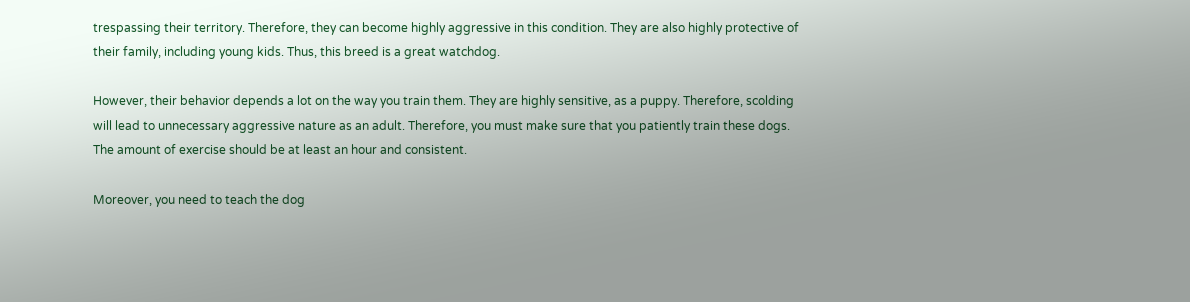trespassing their territory. Therefore, they can become highly aggressive in this condition. They are also highly protective of their family, including young kids. Thus, this breed is a great watchdog.

However, their behavior depends a lot on the way you train them. They are highly sensitive, as a puppy. Therefore, scolding will lead to unnecessary aggressive nature as an adult. Therefore, you must make sure that you patiently train these dogs. The amount of exercise should be at least an hour and consistent.

Moreover, you need to teach the dog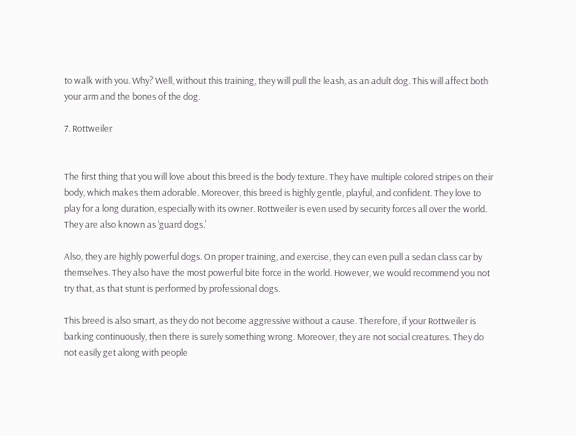to walk with you. Why? Well, without this training, they will pull the leash, as an adult dog. This will affect both your arm and the bones of the dog.

7. Rottweiler


The first thing that you will love about this breed is the body texture. They have multiple colored stripes on their body, which makes them adorable. Moreover, this breed is highly gentle, playful, and confident. They love to play for a long duration, especially with its owner. Rottweiler is even used by security forces all over the world. They are also known as ‘guard dogs.’

Also, they are highly powerful dogs. On proper training, and exercise, they can even pull a sedan class car by themselves. They also have the most powerful bite force in the world. However, we would recommend you not try that, as that stunt is performed by professional dogs.

This breed is also smart, as they do not become aggressive without a cause. Therefore, if your Rottweiler is barking continuously, then there is surely something wrong. Moreover, they are not social creatures. They do not easily get along with people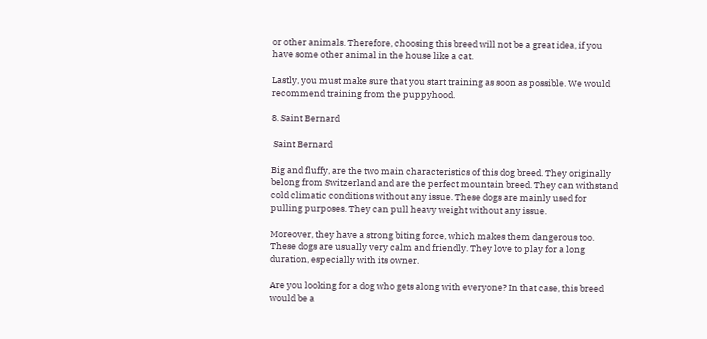or other animals. Therefore, choosing this breed will not be a great idea, if you have some other animal in the house like a cat.

Lastly, you must make sure that you start training as soon as possible. We would recommend training from the puppyhood.

8. Saint Bernard

 Saint Bernard

Big and fluffy, are the two main characteristics of this dog breed. They originally belong from Switzerland and are the perfect mountain breed. They can withstand cold climatic conditions without any issue. These dogs are mainly used for pulling purposes. They can pull heavy weight without any issue.

Moreover, they have a strong biting force, which makes them dangerous too. These dogs are usually very calm and friendly. They love to play for a long duration, especially with its owner.

Are you looking for a dog who gets along with everyone? In that case, this breed would be a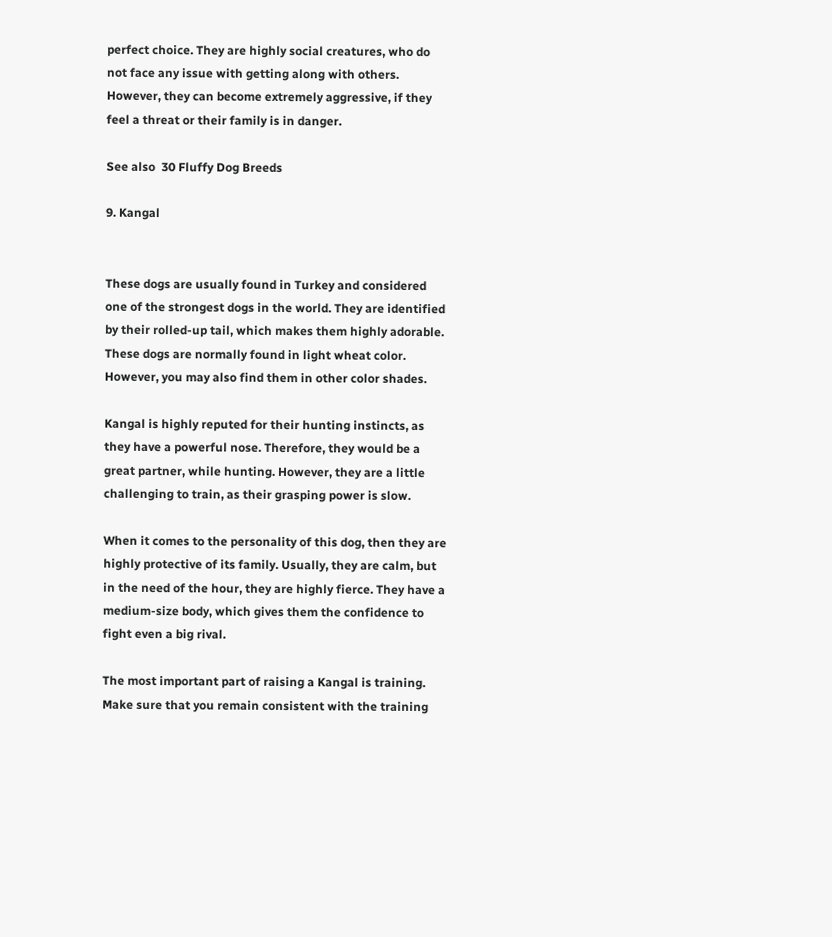perfect choice. They are highly social creatures, who do not face any issue with getting along with others. However, they can become extremely aggressive, if they feel a threat or their family is in danger.

See also  30 Fluffy Dog Breeds

9. Kangal


These dogs are usually found in Turkey and considered one of the strongest dogs in the world. They are identified by their rolled-up tail, which makes them highly adorable. These dogs are normally found in light wheat color. However, you may also find them in other color shades.

Kangal is highly reputed for their hunting instincts, as they have a powerful nose. Therefore, they would be a great partner, while hunting. However, they are a little challenging to train, as their grasping power is slow.

When it comes to the personality of this dog, then they are highly protective of its family. Usually, they are calm, but in the need of the hour, they are highly fierce. They have a medium-size body, which gives them the confidence to fight even a big rival.

The most important part of raising a Kangal is training. Make sure that you remain consistent with the training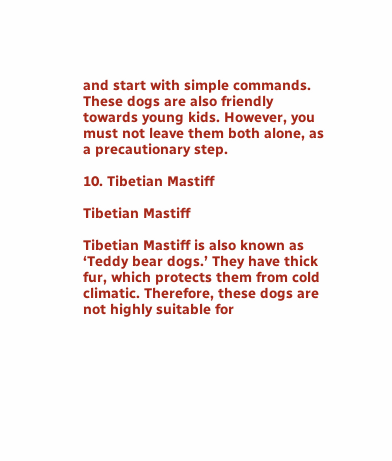and start with simple commands. These dogs are also friendly towards young kids. However, you must not leave them both alone, as a precautionary step.

10. Tibetian Mastiff

Tibetian Mastiff

Tibetian Mastiff is also known as ‘Teddy bear dogs.’ They have thick fur, which protects them from cold climatic. Therefore, these dogs are not highly suitable for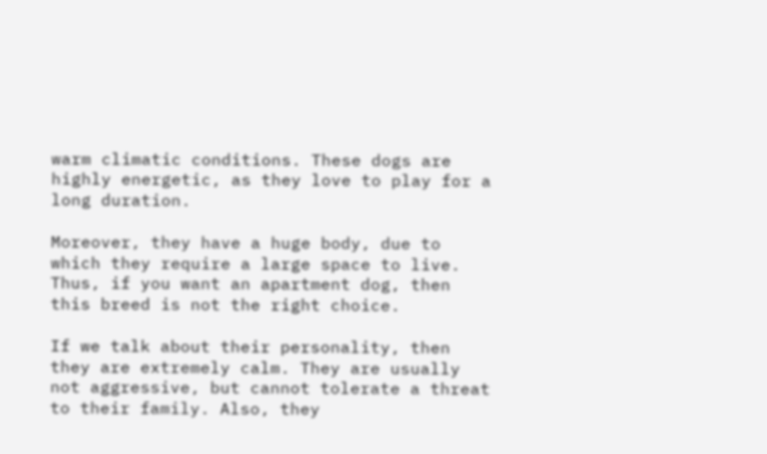warm climatic conditions. These dogs are highly energetic, as they love to play for a long duration.

Moreover, they have a huge body, due to which they require a large space to live. Thus, if you want an apartment dog, then this breed is not the right choice.

If we talk about their personality, then they are extremely calm. They are usually not aggressive, but cannot tolerate a threat to their family. Also, they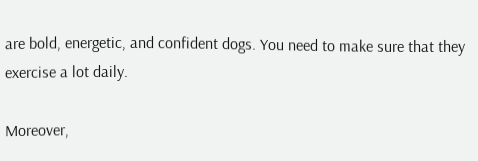are bold, energetic, and confident dogs. You need to make sure that they exercise a lot daily.

Moreover,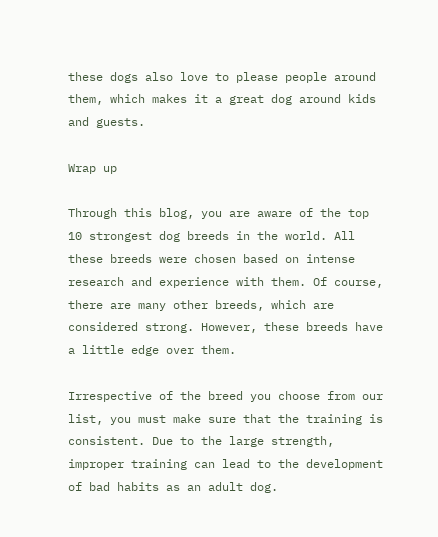these dogs also love to please people around them, which makes it a great dog around kids and guests.

Wrap up

Through this blog, you are aware of the top 10 strongest dog breeds in the world. All these breeds were chosen based on intense research and experience with them. Of course, there are many other breeds, which are considered strong. However, these breeds have a little edge over them.

Irrespective of the breed you choose from our list, you must make sure that the training is consistent. Due to the large strength, improper training can lead to the development of bad habits as an adult dog.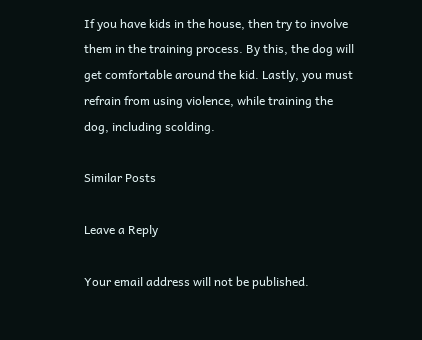If you have kids in the house, then try to involve them in the training process. By this, the dog will get comfortable around the kid. Lastly, you must refrain from using violence, while training the dog, including scolding.

Similar Posts

Leave a Reply

Your email address will not be published.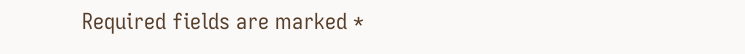Required fields are marked *